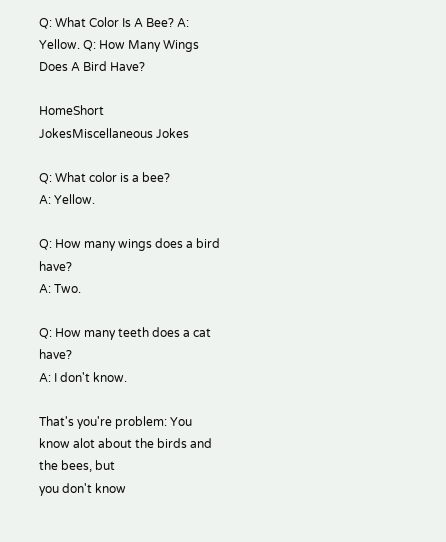Q: What Color Is A Bee? A: Yellow. Q: How Many Wings Does A Bird Have?

HomeShort JokesMiscellaneous Jokes

Q: What color is a bee?
A: Yellow.

Q: How many wings does a bird have?
A: Two.

Q: How many teeth does a cat have?
A: I don't know.

That's you're problem: You know alot about the birds and the bees, but
you don't know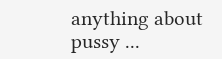anything about pussy ...